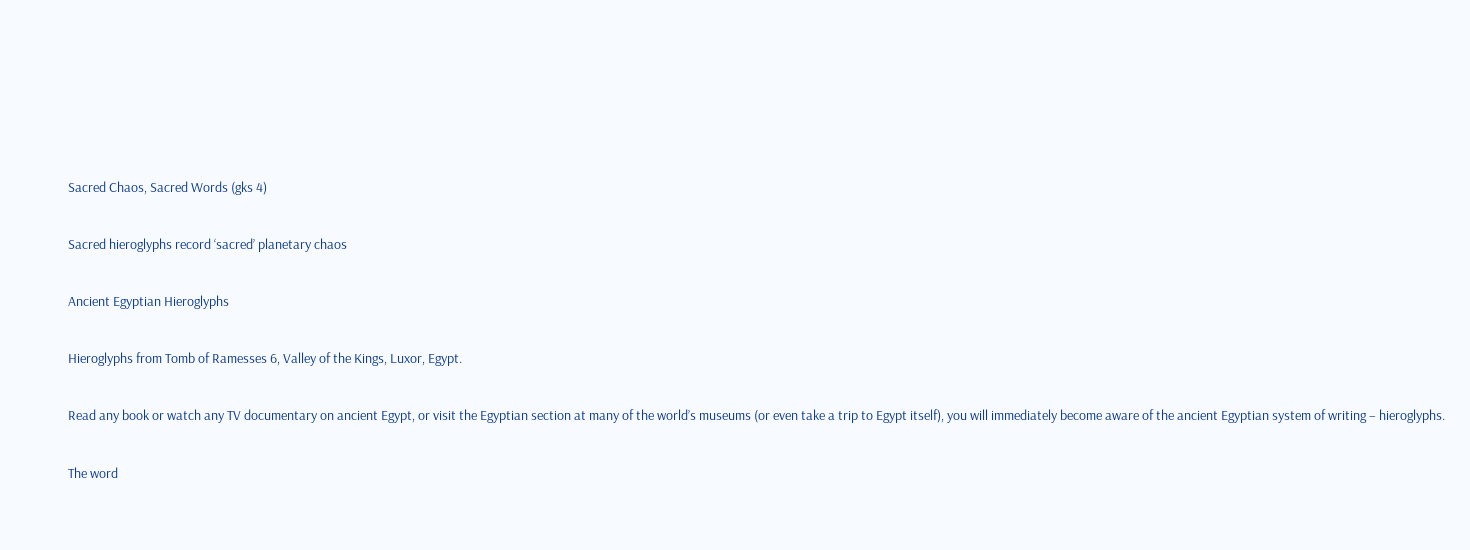Sacred Chaos, Sacred Words (gks 4)

Sacred hieroglyphs record ‘sacred’ planetary chaos

Ancient Egyptian Hieroglyphs

Hieroglyphs from Tomb of Ramesses 6, Valley of the Kings, Luxor, Egypt.

Read any book or watch any TV documentary on ancient Egypt, or visit the Egyptian section at many of the world’s museums (or even take a trip to Egypt itself), you will immediately become aware of the ancient Egyptian system of writing – hieroglyphs.

The word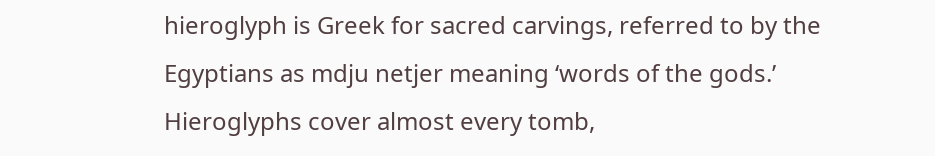hieroglyph is Greek for sacred carvings, referred to by the Egyptians as mdju netjer meaning ‘words of the gods.’ Hieroglyphs cover almost every tomb,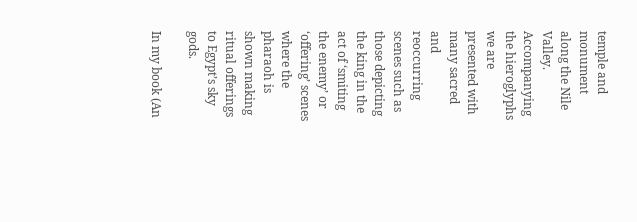temple and monument along the Nile Valley. Accompanying the hieroglyphs we are presented with many sacred and reoccurring scenes such as those depicting the king in the act of ‘smiting the enemy’ or ‘offering’ scenes where the pharaoh is shown making ritual offerings to Egypt’s sky gods.

In my book (An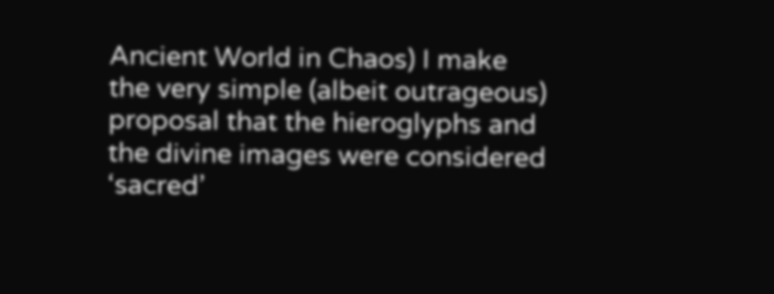Ancient World in Chaos) I make the very simple (albeit outrageous) proposal that the hieroglyphs and the divine images were considered ‘sacred’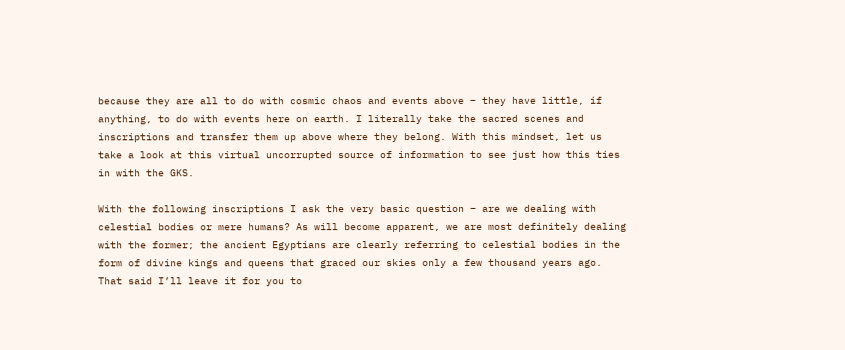because they are all to do with cosmic chaos and events above – they have little, if anything, to do with events here on earth. I literally take the sacred scenes and inscriptions and transfer them up above where they belong. With this mindset, let us take a look at this virtual uncorrupted source of information to see just how this ties in with the GKS.

With the following inscriptions I ask the very basic question – are we dealing with celestial bodies or mere humans? As will become apparent, we are most definitely dealing with the former; the ancient Egyptians are clearly referring to celestial bodies in the form of divine kings and queens that graced our skies only a few thousand years ago. That said I’ll leave it for you to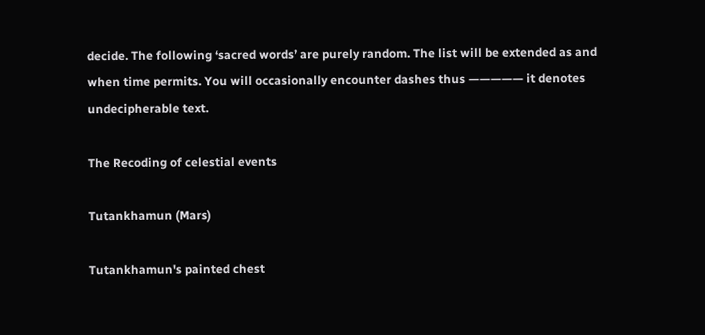decide. The following ‘sacred words’ are purely random. The list will be extended as and when time permits. You will occasionally encounter dashes thus ————— it denotes undecipherable text.

The Recoding of celestial events

Tutankhamun (Mars)

Tutankhamun's painted chest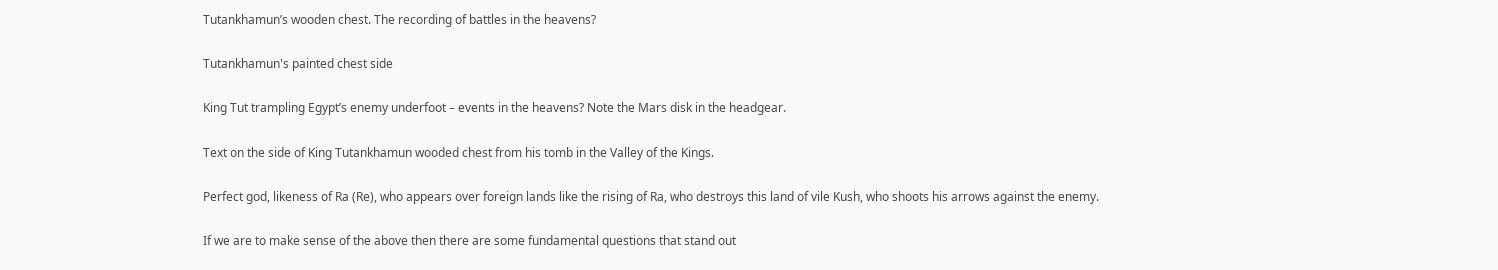Tutankhamun’s wooden chest. The recording of battles in the heavens?

Tutankhamun's painted chest side

King Tut trampling Egypt’s enemy underfoot – events in the heavens? Note the Mars disk in the headgear.

Text on the side of King Tutankhamun wooded chest from his tomb in the Valley of the Kings.

Perfect god, likeness of Ra (Re), who appears over foreign lands like the rising of Ra, who destroys this land of vile Kush, who shoots his arrows against the enemy.

If we are to make sense of the above then there are some fundamental questions that stand out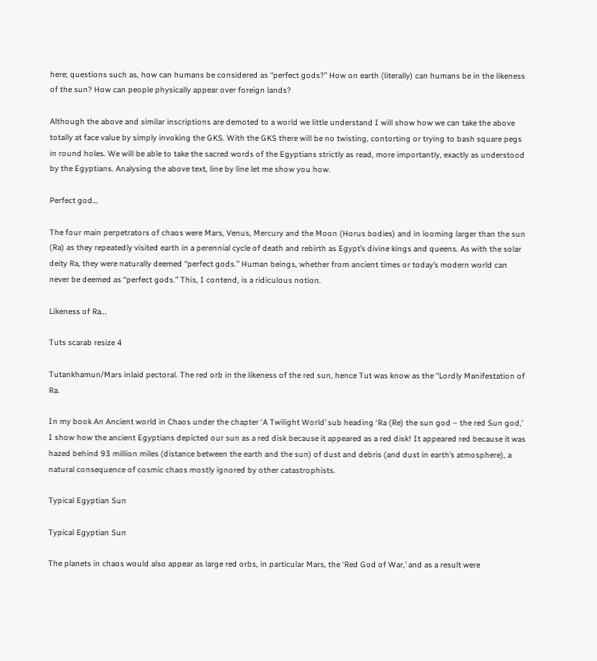here; questions such as, how can humans be considered as “perfect gods?” How on earth (literally) can humans be in the likeness of the sun? How can people physically appear over foreign lands?

Although the above and similar inscriptions are demoted to a world we little understand I will show how we can take the above totally at face value by simply invoking the GKS. With the GKS there will be no twisting, contorting or trying to bash square pegs in round holes. We will be able to take the sacred words of the Egyptians strictly as read, more importantly, exactly as understood by the Egyptians. Analysing the above text, line by line let me show you how.

Perfect god…

The four main perpetrators of chaos were Mars, Venus, Mercury and the Moon (Horus bodies) and in looming larger than the sun (Ra) as they repeatedly visited earth in a perennial cycle of death and rebirth as Egypt’s divine kings and queens. As with the solar deity Ra, they were naturally deemed “perfect gods.” Human beings, whether from ancient times or today’s modern world can never be deemed as “perfect gods.” This, I contend, is a ridiculous notion.

Likeness of Ra…

Tuts scarab resize 4

Tutankhamun/Mars inlaid pectoral. The red orb in the likeness of the red sun, hence Tut was know as the “Lordly Manifestation of Ra.

In my book An Ancient world in Chaos under the chapter ‘A Twilight World’ sub heading ‘Ra (Re) the sun god – the red Sun god,’ I show how the ancient Egyptians depicted our sun as a red disk because it appeared as a red disk! It appeared red because it was hazed behind 93 million miles (distance between the earth and the sun) of dust and debris (and dust in earth’s atmosphere), a natural consequence of cosmic chaos mostly ignored by other catastrophists.

Typical Egyptian Sun

Typical Egyptian Sun

The planets in chaos would also appear as large red orbs, in particular Mars, the ‘Red God of War,’ and as a result were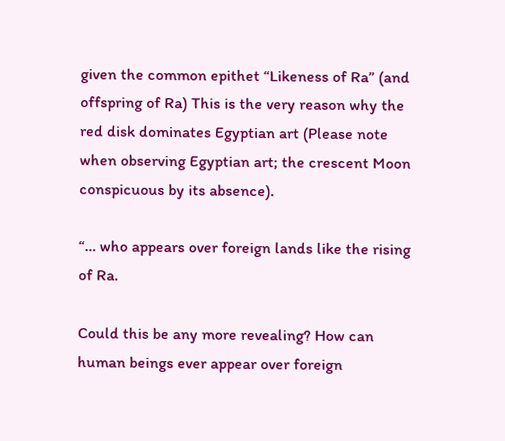given the common epithet “Likeness of Ra” (and offspring of Ra) This is the very reason why the red disk dominates Egyptian art (Please note when observing Egyptian art; the crescent Moon conspicuous by its absence).

“… who appears over foreign lands like the rising of Ra.

Could this be any more revealing? How can human beings ever appear over foreign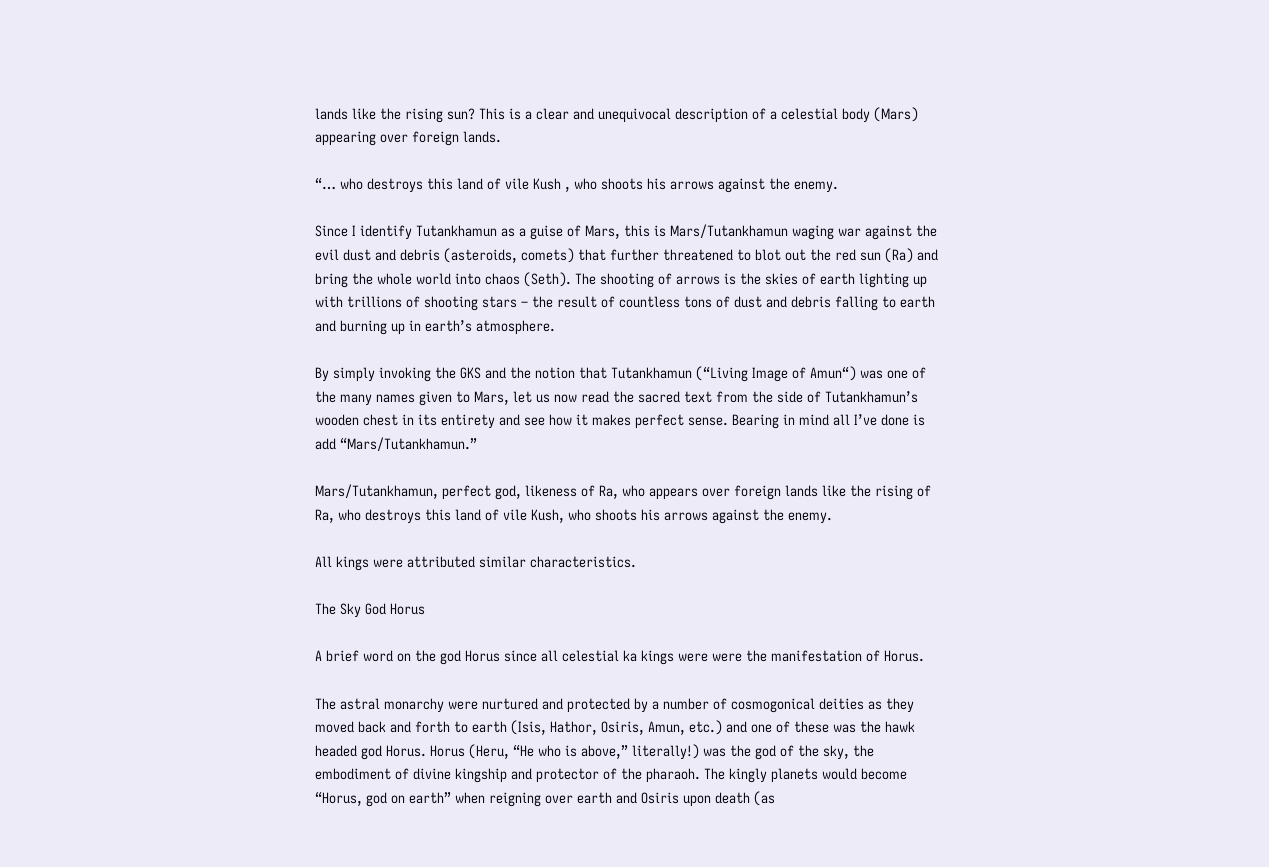lands like the rising sun? This is a clear and unequivocal description of a celestial body (Mars) appearing over foreign lands.

“… who destroys this land of vile Kush , who shoots his arrows against the enemy.

Since I identify Tutankhamun as a guise of Mars, this is Mars/Tutankhamun waging war against the evil dust and debris (asteroids, comets) that further threatened to blot out the red sun (Ra) and bring the whole world into chaos (Seth). The shooting of arrows is the skies of earth lighting up with trillions of shooting stars – the result of countless tons of dust and debris falling to earth and burning up in earth’s atmosphere.

By simply invoking the GKS and the notion that Tutankhamun (“Living Image of Amun“) was one of the many names given to Mars, let us now read the sacred text from the side of Tutankhamun’s wooden chest in its entirety and see how it makes perfect sense. Bearing in mind all I’ve done is add “Mars/Tutankhamun.”

Mars/Tutankhamun, perfect god, likeness of Ra, who appears over foreign lands like the rising of Ra, who destroys this land of vile Kush, who shoots his arrows against the enemy.

All kings were attributed similar characteristics.

The Sky God Horus

A brief word on the god Horus since all celestial ka kings were were the manifestation of Horus.

The astral monarchy were nurtured and protected by a number of cosmogonical deities as they moved back and forth to earth (Isis, Hathor, Osiris, Amun, etc.) and one of these was the hawk headed god Horus. Horus (Heru, “He who is above,” literally!) was the god of the sky, the embodiment of divine kingship and protector of the pharaoh. The kingly planets would become “Horus, god on earth” when reigning over earth and Osiris upon death (as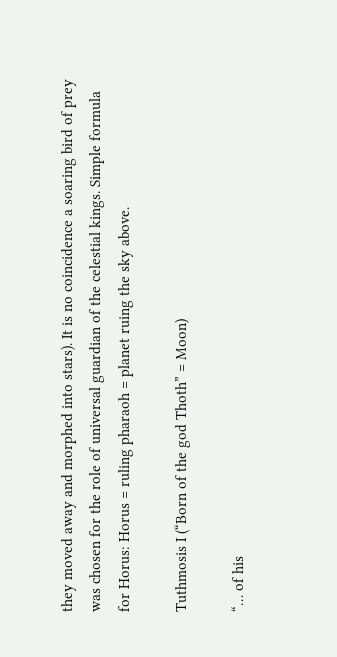they moved away and morphed into stars). It is no coincidence a soaring bird of prey was chosen for the role of universal guardian of the celestial kings. Simple formula for Horus: Horus = ruling pharaoh = planet ruing the sky above.

Tuthmosis I (“Born of the god Thoth” = Moon)

“… of his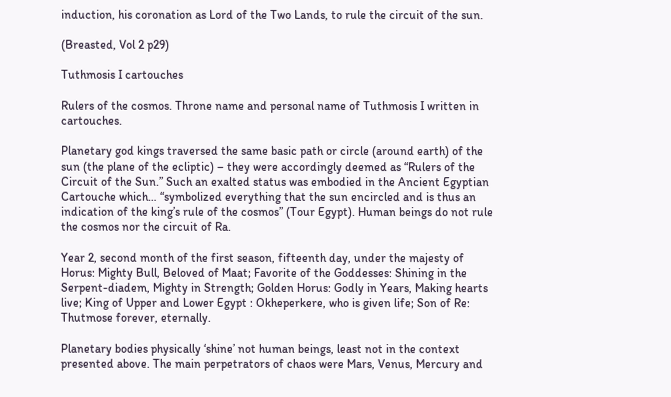induction, his coronation as Lord of the Two Lands, to rule the circuit of the sun.

(Breasted, Vol 2 p29)

Tuthmosis I cartouches

Rulers of the cosmos. Throne name and personal name of Tuthmosis I written in cartouches.

Planetary god kings traversed the same basic path or circle (around earth) of the sun (the plane of the ecliptic) – they were accordingly deemed as “Rulers of the Circuit of the Sun.” Such an exalted status was embodied in the Ancient Egyptian Cartouche which… “symbolized everything that the sun encircled and is thus an indication of the king’s rule of the cosmos” (Tour Egypt). Human beings do not rule the cosmos nor the circuit of Ra.

Year 2, second month of the first season, fifteenth day, under the majesty of Horus: Mighty Bull, Beloved of Maat; Favorite of the Goddesses: Shining in the Serpent-diadem, Mighty in Strength; Golden Horus: Godly in Years, Making hearts live; King of Upper and Lower Egypt : Okheperkere, who is given life; Son of Re: Thutmose forever, eternally.

Planetary bodies physically ‘shine’ not human beings, least not in the context presented above. The main perpetrators of chaos were Mars, Venus, Mercury and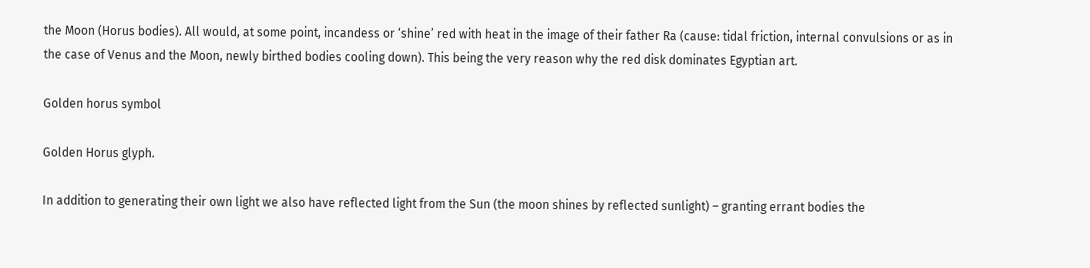the Moon (Horus bodies). All would, at some point, incandess or ‘shine’ red with heat in the image of their father Ra (cause: tidal friction, internal convulsions or as in the case of Venus and the Moon, newly birthed bodies cooling down). This being the very reason why the red disk dominates Egyptian art.

Golden horus symbol

Golden Horus glyph.

In addition to generating their own light we also have reflected light from the Sun (the moon shines by reflected sunlight) – granting errant bodies the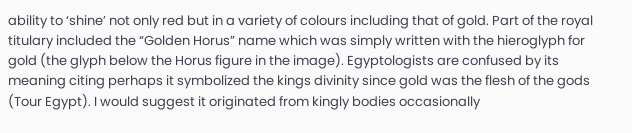ability to ‘shine’ not only red but in a variety of colours including that of gold. Part of the royal titulary included the “Golden Horus” name which was simply written with the hieroglyph for gold (the glyph below the Horus figure in the image). Egyptologists are confused by its meaning citing perhaps it symbolized the kings divinity since gold was the flesh of the gods (Tour Egypt). I would suggest it originated from kingly bodies occasionally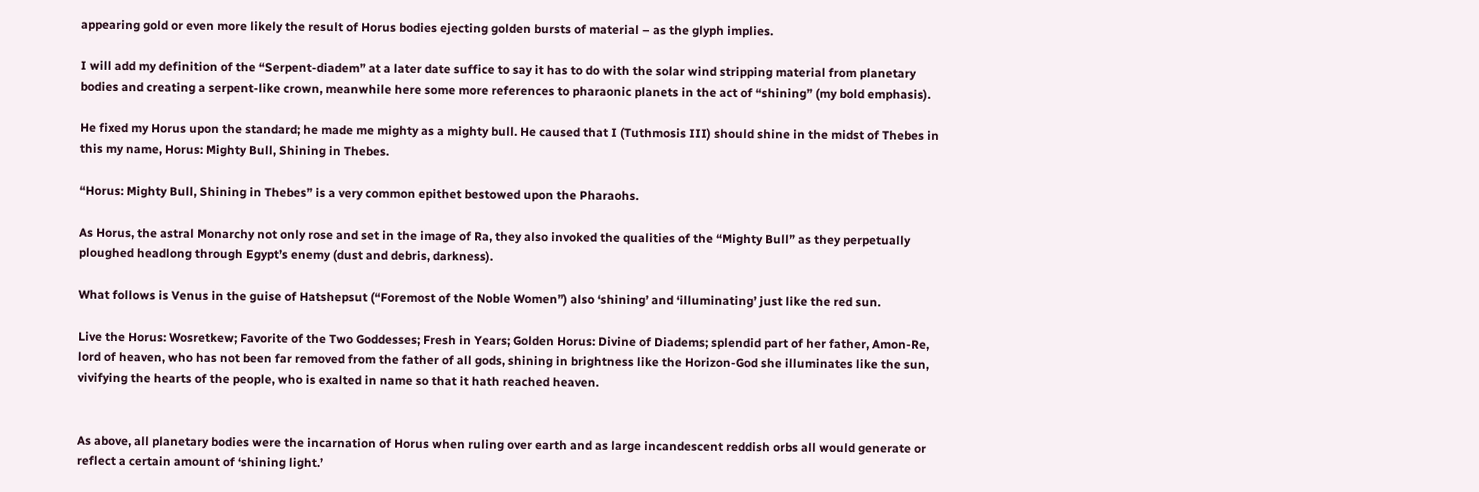appearing gold or even more likely the result of Horus bodies ejecting golden bursts of material – as the glyph implies.

I will add my definition of the “Serpent-diadem” at a later date suffice to say it has to do with the solar wind stripping material from planetary bodies and creating a serpent-like crown, meanwhile here some more references to pharaonic planets in the act of “shining” (my bold emphasis).

He fixed my Horus upon the standard; he made me mighty as a mighty bull. He caused that I (Tuthmosis III) should shine in the midst of Thebes in this my name, Horus: Mighty Bull, Shining in Thebes.

“Horus: Mighty Bull, Shining in Thebes” is a very common epithet bestowed upon the Pharaohs.

As Horus, the astral Monarchy not only rose and set in the image of Ra, they also invoked the qualities of the “Mighty Bull” as they perpetually ploughed headlong through Egypt’s enemy (dust and debris, darkness).

What follows is Venus in the guise of Hatshepsut (“Foremost of the Noble Women”) also ‘shining’ and ‘illuminating’ just like the red sun.

Live the Horus: Wosretkew; Favorite of the Two Goddesses; Fresh in Years; Golden Horus: Divine of Diadems; splendid part of her father, Amon-Re, lord of heaven, who has not been far removed from the father of all gods, shining in brightness like the Horizon-God she illuminates like the sun, vivifying the hearts of the people, who is exalted in name so that it hath reached heaven.


As above, all planetary bodies were the incarnation of Horus when ruling over earth and as large incandescent reddish orbs all would generate or reflect a certain amount of ‘shining light.’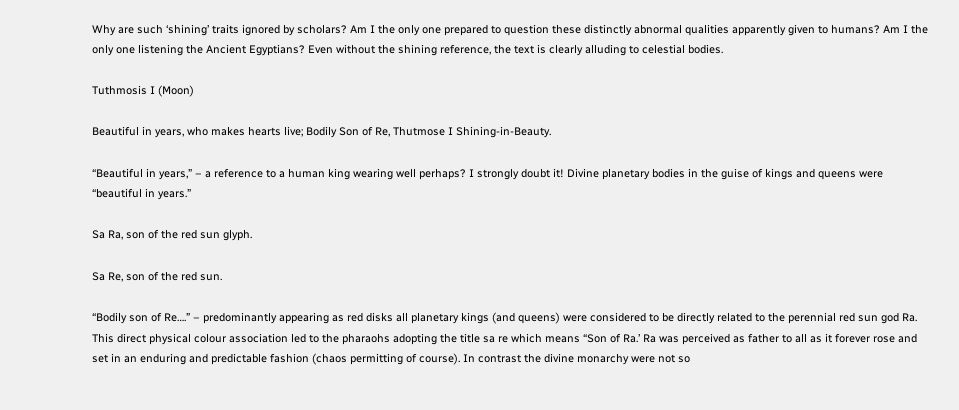Why are such ‘shining’ traits ignored by scholars? Am I the only one prepared to question these distinctly abnormal qualities apparently given to humans? Am I the only one listening the Ancient Egyptians? Even without the shining reference, the text is clearly alluding to celestial bodies.

Tuthmosis I (Moon)

Beautiful in years, who makes hearts live; Bodily Son of Re, Thutmose I Shining-in-Beauty.

“Beautiful in years,” – a reference to a human king wearing well perhaps? I strongly doubt it! Divine planetary bodies in the guise of kings and queens were “beautiful in years.”

Sa Ra, son of the red sun glyph.

Sa Re, son of the red sun.

“Bodily son of Re….” – predominantly appearing as red disks all planetary kings (and queens) were considered to be directly related to the perennial red sun god Ra. This direct physical colour association led to the pharaohs adopting the title sa re which means “Son of Ra.’ Ra was perceived as father to all as it forever rose and set in an enduring and predictable fashion (chaos permitting of course). In contrast the divine monarchy were not so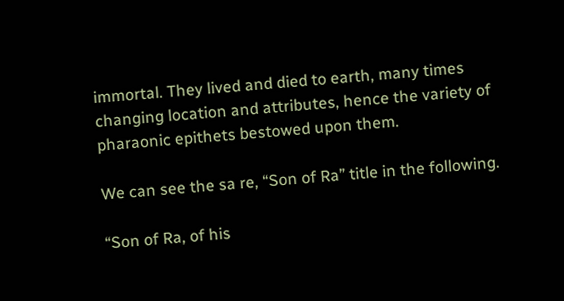immortal. They lived and died to earth, many times changing location and attributes, hence the variety of pharaonic epithets bestowed upon them.

We can see the sa re, “Son of Ra” title in the following.

“Son of Ra, of his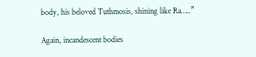body, his beloved Tuthmosis, shining like Ra…..”

Again, incandescent bodies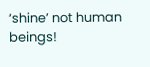‘shine’ not human beings!